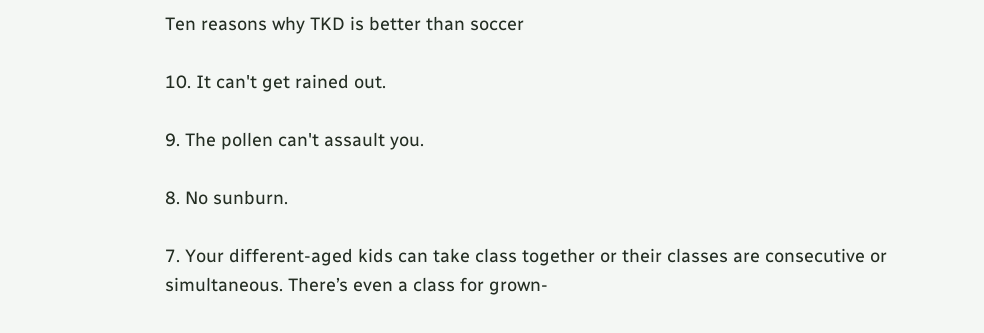Ten reasons why TKD is better than soccer

10. It can't get rained out.

9. The pollen can't assault you.

8. No sunburn.

7. Your different-aged kids can take class together or their classes are consecutive or simultaneous. There’s even a class for grown-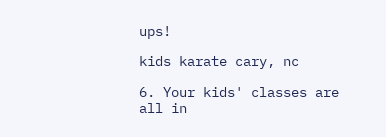ups!

kids karate cary, nc

6. Your kids' classes are all in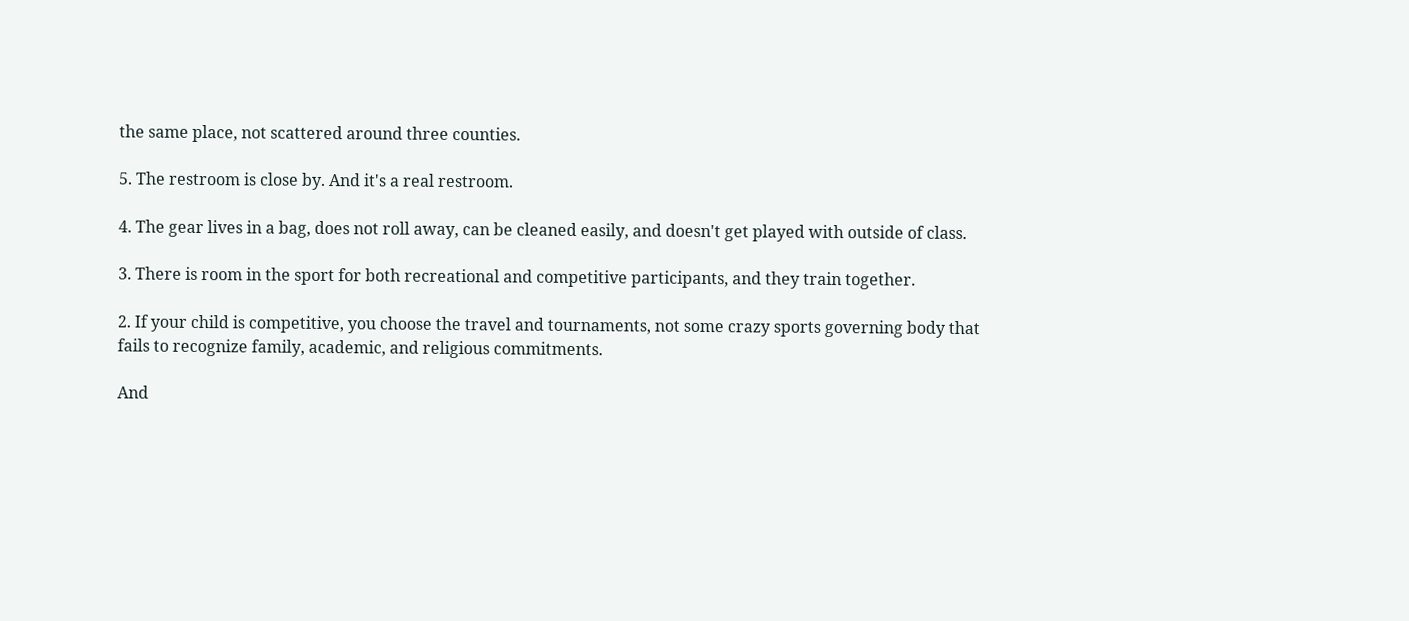the same place, not scattered around three counties.

5. The restroom is close by. And it's a real restroom.

4. The gear lives in a bag, does not roll away, can be cleaned easily, and doesn't get played with outside of class.

3. There is room in the sport for both recreational and competitive participants, and they train together.

2. If your child is competitive, you choose the travel and tournaments, not some crazy sports governing body that fails to recognize family, academic, and religious commitments.

And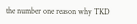the number one reason why TKD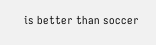is better than soccer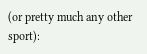(or pretty much any other sport):